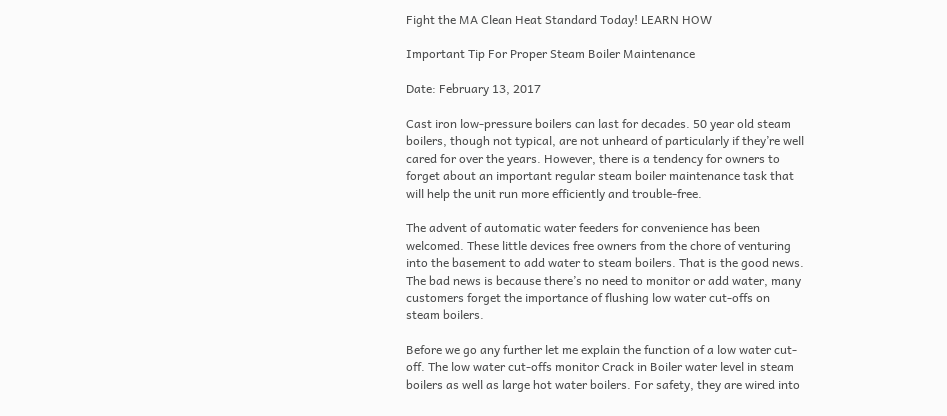Fight the MA Clean Heat Standard Today! LEARN HOW

Important Tip For Proper Steam Boiler Maintenance

Date: February 13, 2017

Cast iron low-pressure boilers can last for decades. 50 year old steam boilers, though not typical, are not unheard of particularly if they’re well cared for over the years. However, there is a tendency for owners to forget about an important regular steam boiler maintenance task that will help the unit run more efficiently and trouble-free.

The advent of automatic water feeders for convenience has been welcomed. These little devices free owners from the chore of venturing into the basement to add water to steam boilers. That is the good news. The bad news is because there’s no need to monitor or add water, many customers forget the importance of flushing low water cut-offs on steam boilers.

Before we go any further let me explain the function of a low water cut-off. The low water cut-offs monitor Crack in Boiler water level in steam boilers as well as large hot water boilers. For safety, they are wired into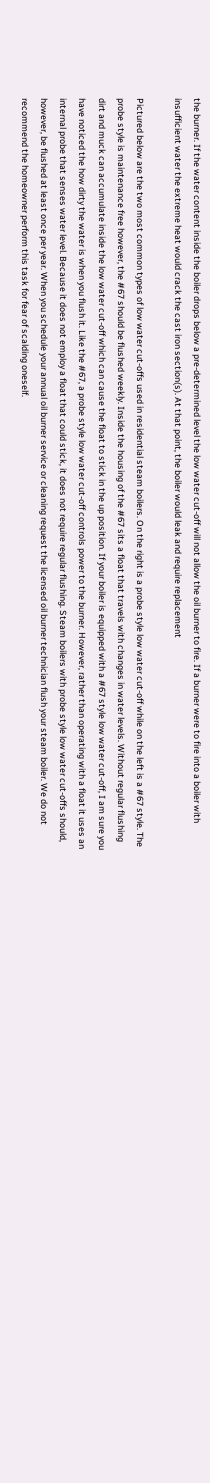the burner. If the water content inside the boiler drops below a pre-determined level the low water cut-off will not allow the oil burner to fire. If a burner were to fire into a boiler with insufficient water the extreme heat would crack the cast iron section(s). At that point, the boiler would leak and require replacement

Pictured below are the two most common types of low water cut-offs used in residential steam boilers. On the right is a probe style low water cut-off while on the left is a #67 style. The probe style is maintenance free however, the #67 should be flushed weekly. Inside the housing of the #67 sits a float that travels with changes in water levels. Without regular flushing dirt and muck can accumulate inside the low water cut-off which can cause the float to stick in the up position. If your boiler is equipped with a #67 style low water cut-off, I am sure you have noticed the how dirty the water is when you flush it. Like the #67, a probe style low water cut-off controls power to the burner. However, rather than operating with a float it uses an internal probe that senses water level. Because it does not employ a float that could stick, it does not require regular flushing. Steam boilers with probe style low water cut-offs should, however, be flushed at least once per year. When you schedule your annual oil burner service or cleaning request the licensed oil burner technician flush your steam boiler. We do not recommend the homeowner perform this task for fear of scalding oneself.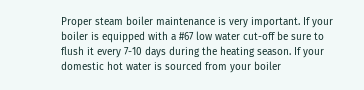Proper steam boiler maintenance is very important. If your boiler is equipped with a #67 low water cut-off be sure to flush it every 7-10 days during the heating season. If your domestic hot water is sourced from your boiler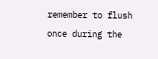remember to flush once during the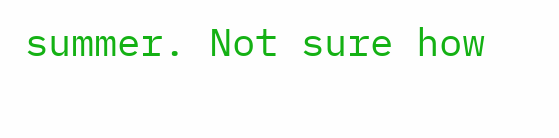summer. Not sure how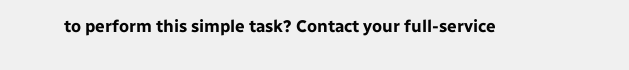to perform this simple task? Contact your full-service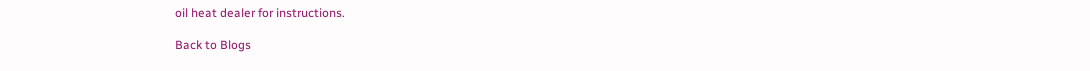oil heat dealer for instructions.

Back to Blogs